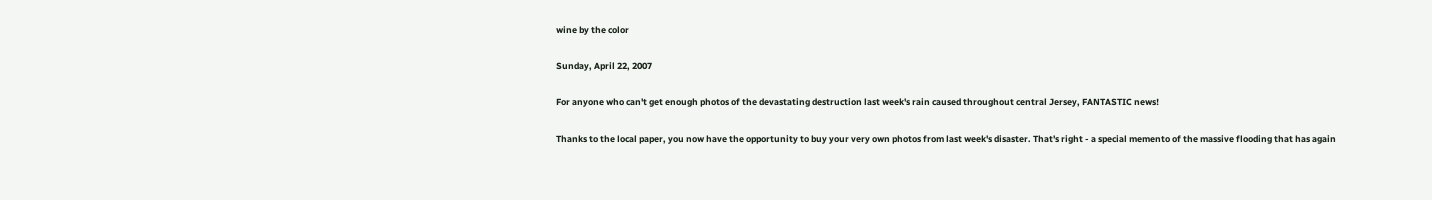wine by the color

Sunday, April 22, 2007

For anyone who can't get enough photos of the devastating destruction last week's rain caused throughout central Jersey, FANTASTIC news!

Thanks to the local paper, you now have the opportunity to buy your very own photos from last week's disaster. That's right - a special memento of the massive flooding that has again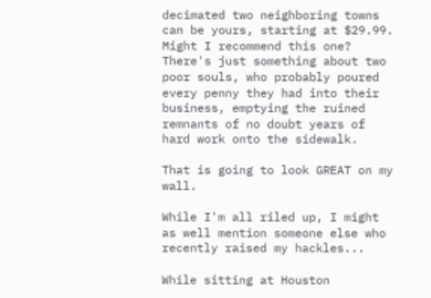decimated two neighboring towns can be yours, starting at $29.99. Might I recommend this one? There's just something about two poor souls, who probably poured every penny they had into their business, emptying the ruined remnants of no doubt years of hard work onto the sidewalk.

That is going to look GREAT on my wall.

While I'm all riled up, I might as well mention someone else who recently raised my hackles...

While sitting at Houston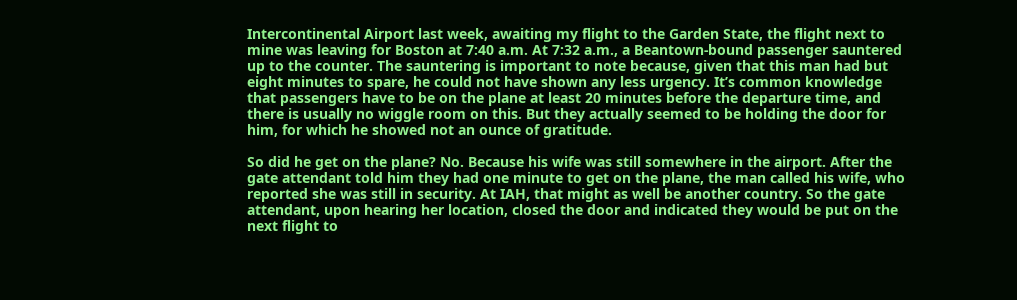Intercontinental Airport last week, awaiting my flight to the Garden State, the flight next to mine was leaving for Boston at 7:40 a.m. At 7:32 a.m., a Beantown-bound passenger sauntered up to the counter. The sauntering is important to note because, given that this man had but eight minutes to spare, he could not have shown any less urgency. It’s common knowledge that passengers have to be on the plane at least 20 minutes before the departure time, and there is usually no wiggle room on this. But they actually seemed to be holding the door for him, for which he showed not an ounce of gratitude.

So did he get on the plane? No. Because his wife was still somewhere in the airport. After the gate attendant told him they had one minute to get on the plane, the man called his wife, who reported she was still in security. At IAH, that might as well be another country. So the gate attendant, upon hearing her location, closed the door and indicated they would be put on the next flight to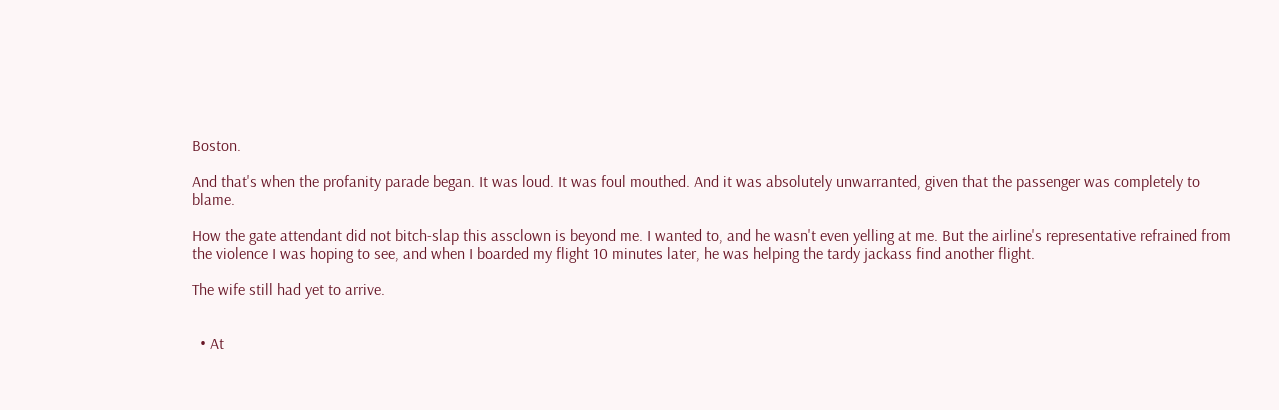Boston.

And that's when the profanity parade began. It was loud. It was foul mouthed. And it was absolutely unwarranted, given that the passenger was completely to blame.

How the gate attendant did not bitch-slap this assclown is beyond me. I wanted to, and he wasn't even yelling at me. But the airline's representative refrained from the violence I was hoping to see, and when I boarded my flight 10 minutes later, he was helping the tardy jackass find another flight.

The wife still had yet to arrive.


  • At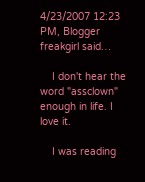4/23/2007 12:23 PM, Blogger freakgirl said…

    I don't hear the word "assclown" enough in life. I love it.

    I was reading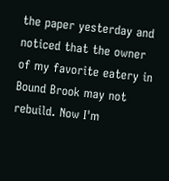the paper yesterday and noticed that the owner of my favorite eatery in Bound Brook may not rebuild. Now I'm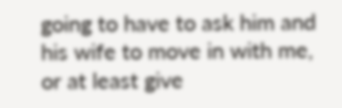going to have to ask him and his wife to move in with me, or at least give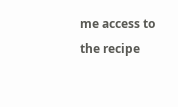me access to the recipe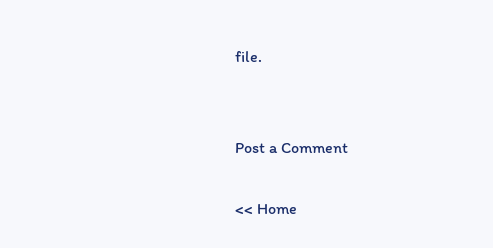file.


Post a Comment

<< Home